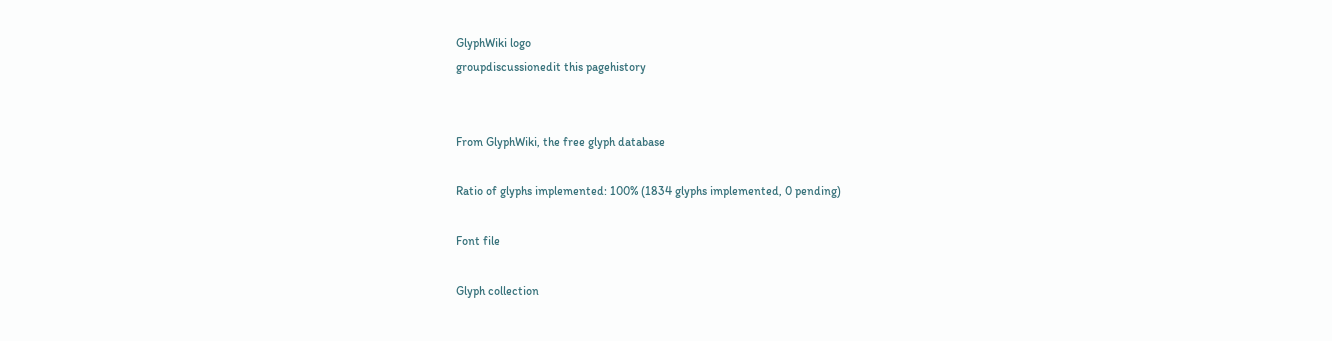GlyphWiki logo
groupdiscussionedit this pagehistory


From GlyphWiki, the free glyph database

Ratio of glyphs implemented: 100% (1834 glyphs implemented, 0 pending)

Font file

Glyph collection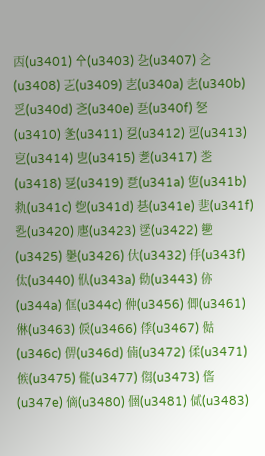㐁(u3401) 㐃(u3403) 㐇(u3407) 㐈(u3408) 㐉(u3409) 㐊(u340a) 㐋(u340b) 㐍(u340d) 㐎(u340e) 㐏(u340f) 㐐(u3410) 㐑(u3411) 㐒(u3412) 㐓(u3413) 㐔(u3414) 㐕(u3415) 㐗(u3417) 㐘(u3418) 㐙(u3419) 㐚(u341a) 㐛(u341b) 㐜(u341c) 㐝(u341d) 㐞(u341e) 㐟(u341f) 㐠(u3420) 㐣(u3423) 㐢(u3422) 㐥(u3425) 㐦(u3426) 㐲(u3432) 㐿(u343f) 㑀(u3440) 㐺(u343a) 㑃(u3443) 㑊(u344a) 㑌(u344c) 㑖(u3456) 㑡(u3461) 㑣(u3463) 㑦(u3466) 㑧(u3467) 㑬(u346c) 㑭(u346d) 㑲(u3472) 㑱(u3471) 㑵(u3475) 㑷(u3477) 㑳(u3473) 㑾(u347e) 㒀(u3480) 㒁(u3481) 㒃(u3483)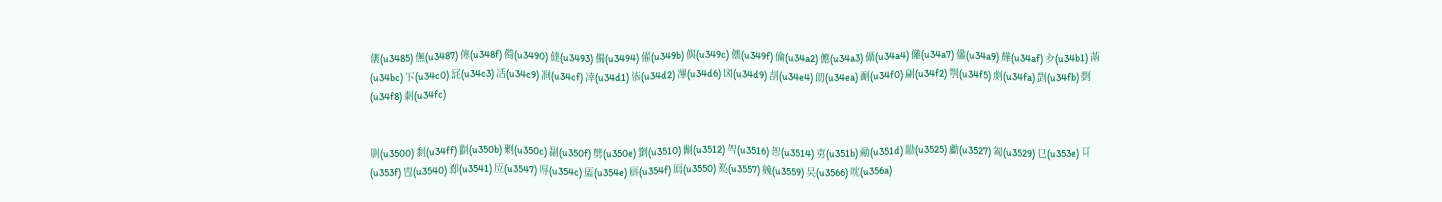㒅(u3485) 㒇(u3487) 㒏(u348f) 㒐(u3490) 㒓(u3493) 㒔(u3494) 㒛(u349b) 㒜(u349c) 㒟(u349f) 㒢(u34a2) 㒣(u34a3) 㒤(u34a4) 㒧(u34a7) 㒩(u34a9) 㒯(u34af) 㒱(u34b1) 㒼(u34bc) 㓀(u34c0) 㓃(u34c3) 㓉(u34c9) 㓏(u34cf) 㓑(u34d1) 㓒(u34d2) 㓖(u34d6) 㓙(u34d9) 㓤(u34e4) 㓪(u34ea) 㓰(u34f0) 㓲(u34f2) 㓵(u34f5) 㓺(u34fa) 㓻(u34fb) 㓸(u34f8) 㓼(u34fc)


㔀(u3500) 㓿(u34ff) 㔋(u350b) 㔌(u350c) 㔏(u350f) 㔎(u350e) 㔐(u3510) 㔒(u3512) 㔖(u3516) 㔔(u3514) 㔛(u351b) 㔝(u351d) 㔥(u3525) 㔧(u3527) 㔩(u3529) 㔾(u353e) 㔿(u353f) 㕀(u3540) 㕁(u3541) 㕇(u3547) 㕌(u354c) 㕎(u354e) 㕏(u354f) 㕐(u3550) 㕗(u3557) 㕙(u3559) 㕦(u3566) 㕪(u356a)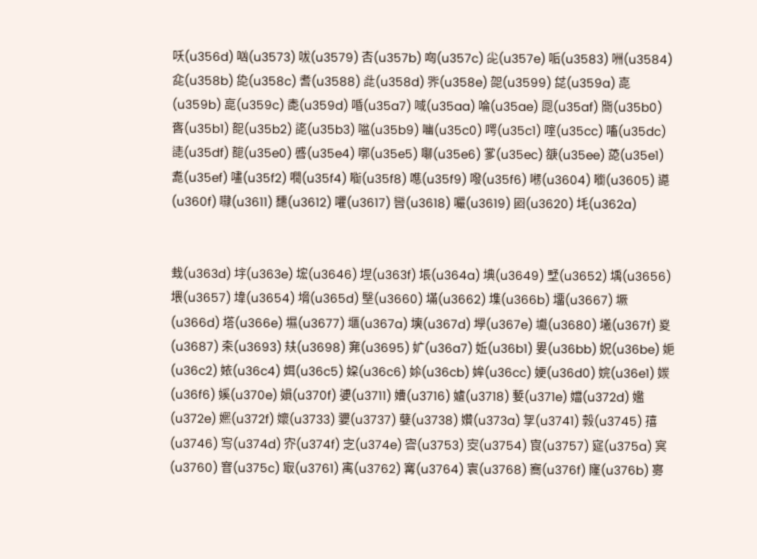㕭(u356d) 㕳(u3573) 㕹(u3579) 㕻(u357b) 㕼(u357c) 㕾(u357e) 㖃(u3583) 㖄(u3584) 㖋(u358b) 㖌(u358c) 㖈(u3588) 㖍(u358d) 㖎(u358e) 㖙(u3599) 㖚(u359a) 㖛(u359b) 㖜(u359c) 㖝(u359d) 㖧(u35a7) 㖪(u35aa) 㖮(u35ae) 㖯(u35af) 㖰(u35b0) 㖱(u35b1) 㖲(u35b2) 㖳(u35b3) 㖹(u35b9) 㗀(u35c0) 㗁(u35c1) 㗌(u35cc) 㗜(u35dc) 㗟(u35df) 㗠(u35e0) 㗤(u35e4) 㗥(u35e5) 㗦(u35e6) 㗬(u35ec) 㗮(u35ee) 㗡(u35e1) 㗯(u35ef) 㗲(u35f2) 㗴(u35f4) 㗸(u35f8) 㗹(u35f9) 㗶(u35f6) 㘄(u3604) 㘅(u3605) 㘏(u360f) 㘑(u3611) 㘒(u3612) 㘗(u3617) 㘘(u3618) 㘙(u3619) 㘠(u3620) 㘪(u362a)


㘽(u363d) 㘾(u363e) 㙆(u3646) 㘿(u363f) 㙊(u364a) 㙉(u3649) 㙒(u3652) 㙖(u3656) 㙗(u3657) 㙔(u3654) 㙝(u365d) 㙠(u3660) 㙢(u3662) 㙫(u366b) 㙧(u3667) 㙭(u366d) 㙮(u366e) 㙷(u3677) 㙺(u367a) 㙽(u367d) 㙾(u367e) 㚀(u3680) 㙿(u367f) 㚇(u3687) 㚓(u3693) 㚘(u3698) 㚕(u3695) 㚧(u36a7) 㚱(u36b1) 㚻(u36bb) 㚾(u36be) 㛂(u36c2) 㛄(u36c4) 㛅(u36c5) 㛆(u36c6) 㛋(u36cb) 㛌(u36cc) 㛐(u36d0) 㛡(u36e1) 㛶(u36f6) 㜎(u370e) 㜏(u370f) 㜑(u3711) 㜖(u3716) 㜘(u3718) 㜞(u371e) 㜭(u372d) 㜮(u372e) 㜯(u372f) 㜳(u3733) 㜷(u3737) 㜸(u3738) 㜺(u373a) 㝁(u3741) 㝅(u3745) 㝆(u3746) 㝍(u374d) 㝏(u374f) 㝎(u374e) 㝓(u3753) 㝔(u3754) 㝗(u3757) 㝚(u375a) 㝠(u3760) 㝜(u375c) 㝡(u3761) 㝢(u3762) 㝤(u3764) 㝨(u3768) 㝯(u376f) 㝫(u376b) 㝰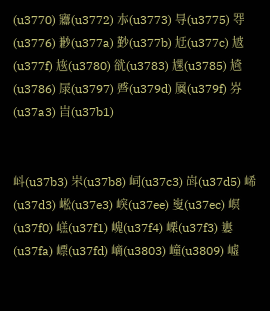(u3770) 㝲(u3772) 㝳(u3773) 㝵(u3775) 㝶(u3776) 㝺(u377a) 㝻(u377b) 㝼(u377c) 㝿(u377f) 㞀(u3780) 㞃(u3783) 㞅(u3785) 㞆(u3786) 㞗(u3797) 㞝(u379d) 㞟(u379f) 㞣(u37a3) 㞱(u37b1)


㞳(u37b3) 㞸(u37b8) 㟃(u37c3) 㟕(u37d5) 㟓(u37d3) 㟣(u37e3) 㟮(u37ee) 㟬(u37ec) 㟰(u37f0) 㟱(u37f1) 㟴(u37f4) 㟳(u37f3) 㟺(u37fa) 㟽(u37fd) 㠃(u3803) 㠉(u3809) 㠊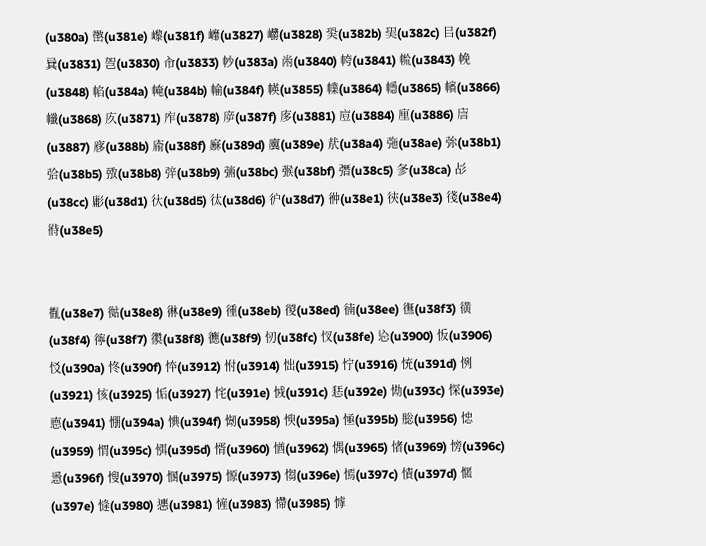(u380a) 㠞(u381e) 㠟(u381f) 㠧(u3827) 㠨(u3828) 㠫(u382b) 㠬(u382c) 㠯(u382f) 㠱(u3831) 㠰(u3830) 㠳(u3833) 㠺(u383a) 㡀(u3840) 㡁(u3841) 㡃(u3843) 㡈(u3848) 㡊(u384a) 㡋(u384b) 㡏(u384f) 㡕(u3855) 㡤(u3864) 㡥(u3865) 㡦(u3866) 㡨(u3868) 㡱(u3871) 㡸(u3878) 㡿(u387f) 㢁(u3881) 㢄(u3884) 㢆(u3886) 㢇(u3887) 㢋(u388b) 㢏(u388f) 㢝(u389d) 㢞(u389e) 㢤(u38a4) 㢮(u38ae) 㢱(u38b1) 㢵(u38b5) 㢸(u38b8) 㢹(u38b9) 㢼(u38bc) 㢿(u38bf) 㣅(u38c5) 㣊(u38ca) 㣌(u38cc) 㣑(u38d1) 㣕(u38d5) 㣖(u38d6) 㣗(u38d7) 㣡(u38e1) 㣣(u38e3) 㣤(u38e4) 㣥(u38e5)


㣧(u38e7) 㣨(u38e8) 㣩(u38e9) 㣫(u38eb) 㣭(u38ed) 㣮(u38ee) 㣳(u38f3) 㣴(u38f4) 㣷(u38f7) 㣸(u38f8) 㣹(u38f9) 㣼(u38fc) 㣾(u38fe) 㤀(u3900) 㤆(u3906) 㤊(u390a) 㤏(u390f) 㤒(u3912) 㤔(u3914) 㤕(u3915) 㤖(u3916) 㤝(u391d) 㤡(u3921) 㤥(u3925) 㤧(u3927) 㤞(u391e) 㤜(u391c) 㤮(u392e) 㤼(u393c) 㤾(u393e) 㥁(u3941) 㥊(u394a) 㥏(u394f) 㥘(u3958) 㥚(u395a) 㥛(u395b) 㥖(u3956) 㥙(u3959) 㥜(u395c) 㥝(u395d) 㥠(u3960) 㥢(u3962) 㥥(u3965) 㥩(u3969) 㥬(u396c) 㥯(u396f) 㥰(u3970) 㥵(u3975) 㥳(u3973) 㥮(u396e) 㥼(u397c) 㥽(u397d) 㥾(u397e) 㦀(u3980) 㦁(u3981) 㦃(u3983) 㦅(u3985) 㦆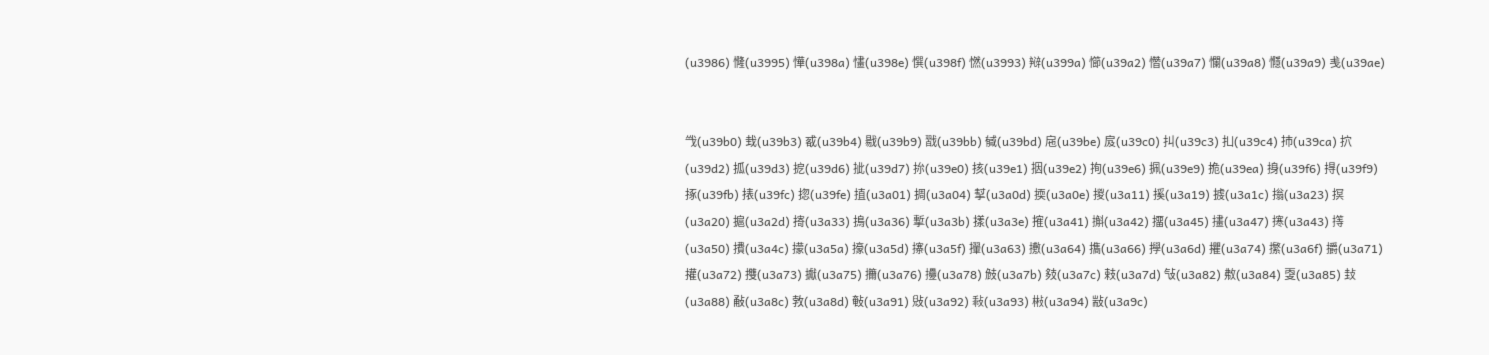(u3986) 㦕(u3995) 㦊(u398a) 㦎(u398e) 㦏(u398f) 㦓(u3993) 㦚(u399a) 㦢(u39a2) 㦧(u39a7) 㦨(u39a8) 㦩(u39a9) 㦮(u39ae)


㦰(u39b0) 㦳(u39b3) 㦴(u39b4) 㦹(u39b9) 㦻(u39bb) 㦽(u39bd) 㦾(u39be) 㧀(u39c0) 㧃(u39c3) 㧄(u39c4) 㧊(u39ca) 㧒(u39d2) 㧓(u39d3) 㧖(u39d6) 㧗(u39d7) 㧠(u39e0) 㧡(u39e1) 㧢(u39e2) 㧦(u39e6) 㧩(u39e9) 㧪(u39ea) 㧶(u39f6) 㧹(u39f9) 㧻(u39fb) 㧼(u39fc) 㧾(u39fe) 㨁(u3a01) 㨄(u3a04) 㨍(u3a0d) 㨎(u3a0e) 㨑(u3a11) 㨙(u3a19) 㨜(u3a1c) 㨣(u3a23) 㨠(u3a20) 㨭(u3a2d) 㨳(u3a33) 㨶(u3a36) 㨻(u3a3b) 㨾(u3a3e) 㩁(u3a41) 㩂(u3a42) 㩅(u3a45) 㩇(u3a47) 㩃(u3a43) 㩐(u3a50) 㩌(u3a4c) 㩚(u3a5a) 㩝(u3a5d) 㩟(u3a5f) 㩣(u3a63) 㩤(u3a64) 㩦(u3a66) 㩭(u3a6d) 㩴(u3a74) 㩯(u3a6f) 㩱(u3a71) 㩲(u3a72) 㩳(u3a73) 㩵(u3a75) 㩶(u3a76) 㩸(u3a78) 㩻(u3a7b) 㩼(u3a7c) 㩽(u3a7d) 㪂(u3a82) 㪄(u3a84) 㪅(u3a85) 㪈(u3a88) 㪌(u3a8c) 㪍(u3a8d) 㪑(u3a91) 㪒(u3a92) 㪓(u3a93) 㪔(u3a94) 㪜(u3a9c)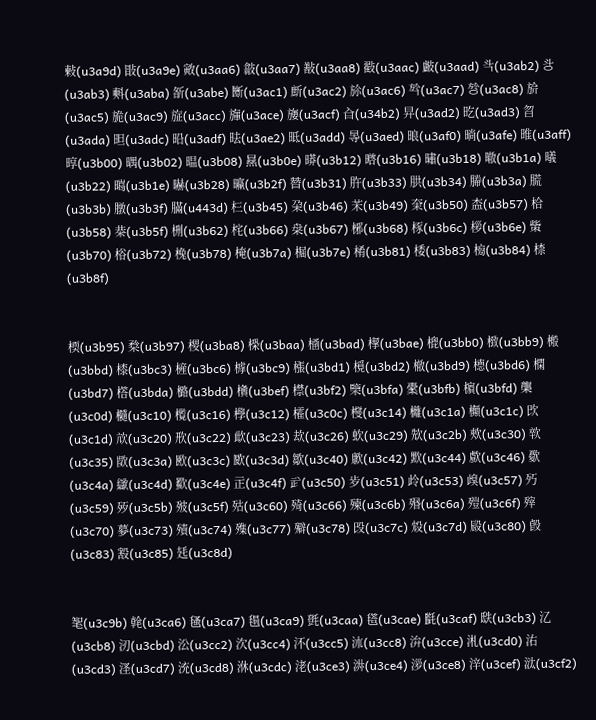㪝(u3a9d) 㪞(u3a9e) 㪦(u3aa6) 㪧(u3aa7) 㪨(u3aa8) 㪬(u3aac) 㪭(u3aad) 㪲(u3ab2) 㪳(u3ab3) 㪺(u3aba) 㪾(u3abe) 㫁(u3ac1) 㫂(u3ac2) 㫆(u3ac6) 㫇(u3ac7) 㫈(u3ac8) 㫅(u3ac5) 㫉(u3ac9) 㫌(u3acc) 㫎(u3ace) 㫏(u3acf) 㒲(u34b2) 㫒(u3ad2) 㫓(u3ad3) 㫚(u3ada) 㫜(u3adc) 㫟(u3adf) 㫢(u3ae2) 㫝(u3add) 㫭(u3aed) 㫰(u3af0) 㫾(u3afe) 㫿(u3aff) 㬀(u3b00) 㬂(u3b02) 㬈(u3b08) 㬎(u3b0e) 㬒(u3b12) 㬖(u3b16) 㬘(u3b18) 㬚(u3b1a) 㬢(u3b22) 㬞(u3b1e) 㬨(u3b28) 㬯(u3b2f) 㬱(u3b31) 㬳(u3b33) 㬴(u3b34) 㬺(u3b3a) 㬻(u3b3b) 㬿(u3b3f) 䐽(u443d) 㭅(u3b45) 㭆(u3b46) 㭉(u3b49) 㭐(u3b50) 㭗(u3b57) 㭘(u3b58) 㭟(u3b5f) 㭢(u3b62) 㭦(u3b66) 㭧(u3b67) 㭨(u3b68) 㭬(u3b6c) 㭮(u3b6e) 㭰(u3b70) 㭲(u3b72) 㭸(u3b78) 㭺(u3b7a) 㭾(u3b7e) 㮁(u3b81) 㮃(u3b83) 㮄(u3b84) 㮏(u3b8f)


㮕(u3b95) 㮗(u3b97) 㮨(u3ba8) 㮪(u3baa) 㮭(u3bad) 㮮(u3bae) 㮰(u3bb0) 㮹(u3bb9) 㮽(u3bbd) 㯃(u3bc3) 㯆(u3bc6) 㯉(u3bc9) 㯑(u3bd1) 㯒(u3bd2) 㯙(u3bd9) 㯖(u3bd6) 㯗(u3bd7) 㯚(u3bda) 㯝(u3bdd) 㯯(u3bef) 㯲(u3bf2) 㯺(u3bfa) 㯻(u3bfb) 㯽(u3bfd) 㰍(u3c0d) 㰐(u3c10) 㰖(u3c16) 㰒(u3c12) 㰌(u3c0c) 㰔(u3c14) 㰚(u3c1a) 㰜(u3c1c) 㰝(u3c1d) 㰠(u3c20) 㰢(u3c22) 㰣(u3c23) 㰦(u3c26) 㰩(u3c29) 㰫(u3c2b) 㰰(u3c30) 㰵(u3c35) 㰺(u3c3a) 㰼(u3c3c) 㰽(u3c3d) 㱀(u3c40) 㱂(u3c42) 㱄(u3c44) 㱆(u3c46) 㱊(u3c4a) 㱍(u3c4d) 㱎(u3c4e) 㱏(u3c4f) 㱐(u3c50) 㱑(u3c51) 㱓(u3c53) 㱗(u3c57) 㱙(u3c59) 㱛(u3c5b) 㱟(u3c5f) 㱠(u3c60) 㱦(u3c66) 㱫(u3c6b) 㱪(u3c6a) 㱯(u3c6f) 㱰(u3c70) 㱳(u3c73) 㱴(u3c74) 㱷(u3c77) 㱸(u3c78) 㱼(u3c7c) 㱽(u3c7d) 㲀(u3c80) 㲃(u3c83) 㲅(u3c85) 㲍(u3c8d)


㲛(u3c9b) 㲦(u3ca6) 㲧(u3ca7) 㲩(u3ca9) 㲪(u3caa) 㲮(u3cae) 㲯(u3caf) 㲳(u3cb3) 㲸(u3cb8) 㲽(u3cbd) 㳂(u3cc2) 㳄(u3cc4) 㳅(u3cc5) 㳈(u3cc8) 㳎(u3cce) 㳐(u3cd0) 㳓(u3cd3) 㳗(u3cd7) 㳘(u3cd8) 㳜(u3cdc) 㳣(u3ce3) 㳤(u3ce4) 㳨(u3ce8) 㳯(u3cef) 㳲(u3cf2)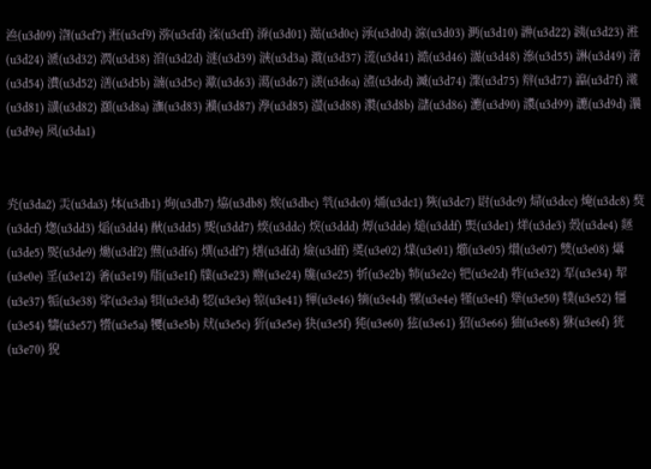㴉(u3d09) 㳷(u3cf7) 㳹(u3cf9) 㳽(u3cfd) 㳿(u3cff) 㴁(u3d01) 㴌(u3d0c) 㴍(u3d0d) 㴃(u3d03) 㴐(u3d10) 㴢(u3d22) 㴣(u3d23) 㴤(u3d24) 㴲(u3d32) 㴸(u3d38) 㴭(u3d2d) 㴹(u3d39) 㴺(u3d3a) 㴷(u3d37) 㵁(u3d41) 㵆(u3d46) 㵈(u3d48) 㵕(u3d55) 㵉(u3d49) 㵔(u3d54) 㵒(u3d52) 㵛(u3d5b) 㵜(u3d5c) 㵣(u3d63) 㵧(u3d67) 㵪(u3d6a) 㵭(u3d6d) 㵴(u3d74) 㵵(u3d75) 㵷(u3d77) 㵿(u3d7f) 㶁(u3d81) 㶂(u3d82) 㶊(u3d8a) 㶃(u3d83) 㶇(u3d87) 㶅(u3d85) 㶈(u3d88) 㶋(u3d8b) 㶆(u3d86) 㶐(u3d90) 㶙(u3d99) 㶝(u3d9d) 㶞(u3d9e) 㶡(u3da1)


㶢(u3da2) 㶣(u3da3) 㶱(u3db1) 㶷(u3db7) 㶸(u3db8) 㶼(u3dbc) 㷀(u3dc0) 㷁(u3dc1) 㷇(u3dc7) 㷉(u3dc9) 㷌(u3dcc) 㷈(u3dc8) 㷏(u3dcf) 㷓(u3dd3) 㷔(u3dd4) 㷕(u3dd5) 㷗(u3dd7) 㷜(u3ddc) 㷝(u3ddd) 㷞(u3dde) 㷟(u3ddf) 㷡(u3de1) 㷣(u3de3) 㷤(u3de4) 㷥(u3de5) 㷩(u3de9) 㷲(u3df2) 㷶(u3df6) 㷷(u3df7) 㷽(u3dfd) 㷿(u3dff) 㸂(u3e02) 㸁(u3e01) 㸅(u3e05) 㸇(u3e07) 㸈(u3e08) 㸎(u3e0e) 㸒(u3e12) 㸙(u3e19) 㸟(u3e1f) 㸣(u3e23) 㸤(u3e24) 㸥(u3e25) 㸫(u3e2b) 㸬(u3e2c) 㸭(u3e2d) 㸲(u3e32) 㸴(u3e34) 㸷(u3e37) 㸸(u3e38) 㸺(u3e3a) 㸽(u3e3d) 㸾(u3e3e) 㹁(u3e41) 㹆(u3e46) 㹍(u3e4d) 㹎(u3e4e) 㹏(u3e4f) 㹐(u3e50) 㹒(u3e52) 㹔(u3e54) 㹗(u3e57) 㹚(u3e5a) 㹛(u3e5b) 㹜(u3e5c) 㹞(u3e5e) 㹟(u3e5f) 㹠(u3e60) 㹡(u3e61) 㹦(u3e66) 㹨(u3e68) 㹯(u3e6f) 㹰(u3e70) 㹸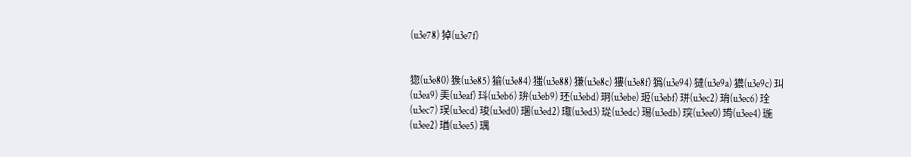(u3e78) 㹿(u3e7f)


㺀(u3e80) 㺅(u3e85) 㺄(u3e84) 㺈(u3e88) 㺌(u3e8c) 㺏(u3e8f) 㺔(u3e94) 㺚(u3e9a) 㺜(u3e9c) 㺩(u3ea9) 㺯(u3eaf) 㺶(u3eb6) 㺹(u3eb9) 㺽(u3ebd) 㺾(u3ebe) 㺿(u3ebf) 㻂(u3ec2) 㻆(u3ec6) 㻇(u3ec7) 㻍(u3ecd) 㻐(u3ed0) 㻒(u3ed2) 㻓(u3ed3) 㻜(u3edc) 㻛(u3edb) 㻠(u3ee0) 㻤(u3ee4) 㻢(u3ee2) 㻥(u3ee5) 㻦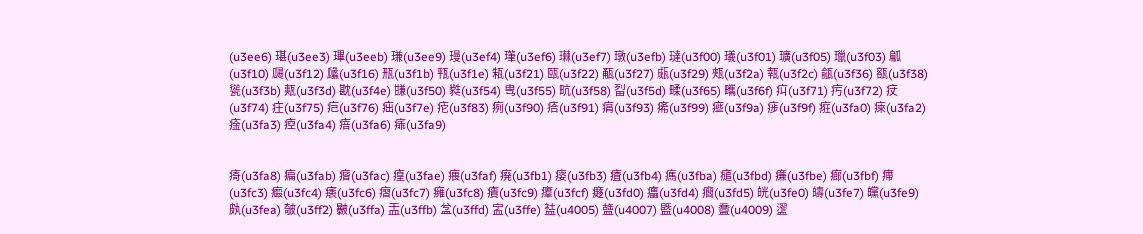(u3ee6) 㻣(u3ee3) 㻫(u3eeb) 㻩(u3ee9) 㻴(u3ef4) 㻶(u3ef6) 㻷(u3ef7) 㻻(u3efb) 㼀(u3f00) 㼁(u3f01) 㼅(u3f05) 㼃(u3f03) 㼐(u3f10) 㼒(u3f12) 㼖(u3f16) 㼛(u3f1b) 㼞(u3f1e) 㼡(u3f21) 㼢(u3f22) 㼧(u3f27) 㼩(u3f29) 㼪(u3f2a) 㼬(u3f2c) 㼶(u3f36) 㼸(u3f38) 㼻(u3f3b) 㼽(u3f3d) 㽎(u3f4e) 㽐(u3f50) 㽔(u3f54) 㽕(u3f55) 㽘(u3f58) 㽝(u3f5d) 㽥(u3f65) 㽯(u3f6f) 㽱(u3f71) 㽲(u3f72) 㽴(u3f74) 㽵(u3f75) 㽶(u3f76) 㽾(u3f7e) 㾃(u3f83) 㾐(u3f90) 㾑(u3f91) 㾓(u3f93) 㾙(u3f99) 㾚(u3f9a) 㾟(u3f9f) 㾠(u3fa0) 㾢(u3fa2) 㾣(u3fa3) 㾤(u3fa4) 㾦(u3fa6) 㾩(u3fa9)


㾨(u3fa8) 㾫(u3fab) 㾬(u3fac) 㾮(u3fae) 㾯(u3faf) 㾱(u3fb1) 㾳(u3fb3) 㾴(u3fb4) 㾺(u3fba) 㾽(u3fbd) 㾾(u3fbe) 㾿(u3fbf) 㿃(u3fc3) 㿄(u3fc4) 㿆(u3fc6) 㿇(u3fc7) 㿈(u3fc8) 㿉(u3fc9) 㿏(u3fcf) 㿐(u3fd0) 㿔(u3fd4) 㿕(u3fd5) 㿠(u3fe0) 㿧(u3fe7) 㿩(u3fe9) 㿪(u3fea) 㿲(u3ff2) 㿺(u3ffa) 㿻(u3ffb) 㿽(u3ffd) 㿾(u3ffe) 䀅(u4005) 䀇(u4007) 䀈(u4008) 䀉(u4009) 䀊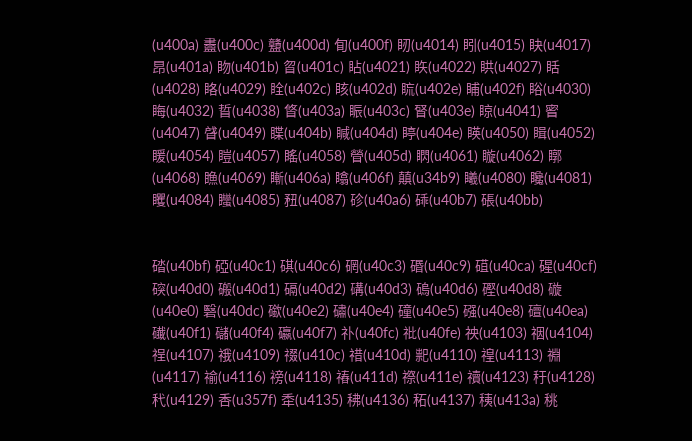(u400a) 䀌(u400c) 䀍(u400d) 䀏(u400f) 䀔(u4014) 䀕(u4015) 䀗(u4017) 䀚(u401a) 䀛(u401b) 䀜(u401c) 䀡(u4021) 䀢(u4022) 䀧(u4027) 䀨(u4028) 䀩(u4029) 䀬(u402c) 䀭(u402d) 䀮(u402e) 䀯(u402f) 䀰(u4030) 䀲(u4032) 䀸(u4038) 䀺(u403a) 䀼(u403c) 䀾(u403e) 䁁(u4041) 䁇(u4047) 䁉(u4049) 䁋(u404b) 䁍(u404d) 䁎(u404e) 䁐(u4050) 䁒(u4052) 䁔(u4054) 䁗(u4057) 䁘(u4058) 䁝(u405d) 䁡(u4061) 䁢(u4062) 䁨(u4068) 䁩(u4069) 䁪(u406a) 䁯(u406f) 㒹(u34b9) 䂀(u4080) 䂁(u4081) 䂄(u4084) 䂅(u4085) 䂇(u4087) 䂦(u40a6) 䂷(u40b7) 䂻(u40bb)


䂿(u40bf) 䃁(u40c1) 䃆(u40c6) 䃃(u40c3) 䃉(u40c9) 䃊(u40ca) 䃏(u40cf) 䃐(u40d0) 䃑(u40d1) 䃒(u40d2) 䃓(u40d3) 䃖(u40d6) 䃘(u40d8) 䃠(u40e0) 䃜(u40dc) 䃢(u40e2) 䃤(u40e4) 䃥(u40e5) 䃨(u40e8) 䃪(u40ea) 䃱(u40f1) 䃴(u40f4) 䃷(u40f7) 䃼(u40fc) 䃾(u40fe) 䄃(u4103) 䄄(u4104) 䄇(u4107) 䄉(u4109) 䄌(u410c) 䄍(u410d) 䄐(u4110) 䄓(u4113) 䄗(u4117) 䄖(u4116) 䄘(u4118) 䄝(u411d) 䄞(u411e) 䄣(u4123) 䄨(u4128) 䄩(u4129) 㕿(u357f) 䄵(u4135) 䄶(u4136) 䄷(u4137) 䄺(u413a) 䄻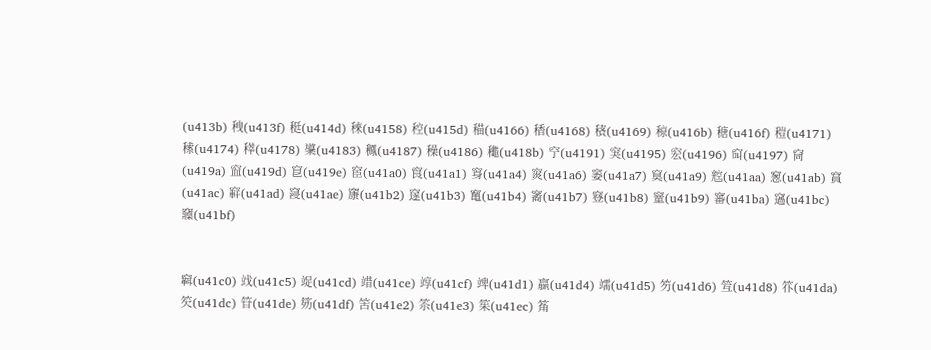(u413b) 䄿(u413f) 䅍(u414d) 䅘(u4158) 䅝(u415d) 䅦(u4166) 䅨(u4168) 䅩(u4169) 䅫(u416b) 䅯(u416f) 䅱(u4171) 䅴(u4174) 䅸(u4178) 䆃(u4183) 䆇(u4187) 䆆(u4186) 䆋(u418b) 䆑(u4191) 䆕(u4195) 䆖(u4196) 䆗(u4197) 䆚(u419a) 䆝(u419d) 䆞(u419e) 䆠(u41a0) 䆡(u41a1) 䆤(u41a4) 䆦(u41a6) 䆧(u41a7) 䆩(u41a9) 䆪(u41aa) 䆫(u41ab) 䆬(u41ac) 䆭(u41ad) 䆮(u41ae) 䆲(u41b2) 䆳(u41b3) 䆴(u41b4) 䆷(u41b7) 䆸(u41b8) 䆹(u41b9) 䆺(u41ba) 䆼(u41bc) 䆿(u41bf)


䇀(u41c0) 䇅(u41c5) 䇍(u41cd) 䇎(u41ce) 䇏(u41cf) 䇑(u41d1) 䇔(u41d4) 䇕(u41d5) 䇖(u41d6) 䇘(u41d8) 䇚(u41da) 䇜(u41dc) 䇞(u41de) 䇟(u41df) 䇢(u41e2) 䇣(u41e3) 䇬(u41ec) 䇶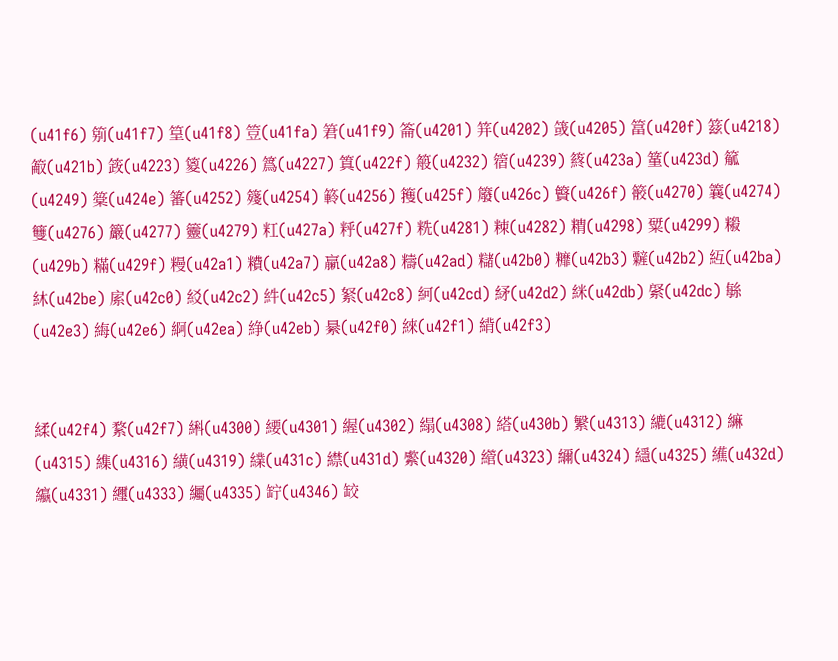(u41f6) 䇷(u41f7) 䇸(u41f8) 䇺(u41fa) 䇹(u41f9) 䈁(u4201) 䈂(u4202) 䈅(u4205) 䈏(u420f) 䈘(u4218) 䈛(u421b) 䈣(u4223) 䈦(u4226) 䈧(u4227) 䈯(u422f) 䈲(u4232) 䈹(u4239) 䈺(u423a) 䈽(u423d) 䉉(u4249) 䉎(u424e) 䉒(u4252) 䉔(u4254) 䉖(u4256) 䉟(u425f) 䉬(u426c) 䉯(u426f) 䉰(u4270) 䉴(u4274) 䉶(u4276) 䉷(u4277) 䉹(u4279) 䉺(u427a) 䉿(u427f) 䊁(u4281) 䊂(u4282) 䊘(u4298) 䊙(u4299) 䊛(u429b) 䊟(u429f) 䊡(u42a1) 䊧(u42a7) 䊨(u42a8) 䊭(u42ad) 䊰(u42b0) 䊳(u42b3) 䊲(u42b2) 䊺(u42ba) 䊾(u42be) 䋀(u42c0) 䋂(u42c2) 䋅(u42c5) 䋈(u42c8) 䋍(u42cd) 䋒(u42d2) 䋛(u42db) 䋜(u42dc) 䋣(u42e3) 䋦(u42e6) 䋪(u42ea) 䋫(u42eb) 䋰(u42f0) 䋱(u42f1) 䋳(u42f3)


䋴(u42f4) 䋷(u42f7) 䌀(u4300) 䌁(u4301) 䌂(u4302) 䌈(u4308) 䌋(u430b) 䌓(u4313) 䌒(u4312) 䌕(u4315) 䌖(u4316) 䌙(u4319) 䌜(u431c) 䌝(u431d) 䌠(u4320) 䌣(u4323) 䌤(u4324) 䌥(u4325) 䌭(u432d) 䌱(u4331) 䌳(u4333) 䌵(u4335) 䍆(u4346) 䍊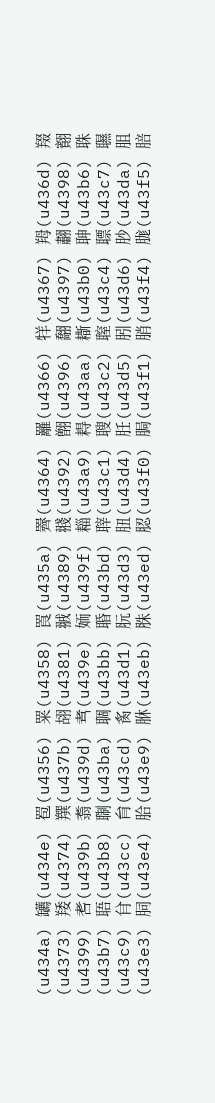(u434a) 䍎(u434e) 䍖(u4356) 䍘(u4358) 䍚(u435a) 䍤(u4364) 䍦(u4366) 䍧(u4367) 䍭(u436d) 䍳(u4373) 䍴(u4374) 䍻(u437b) 䎁(u4381) 䎉(u4389) 䎒(u4392) 䎖(u4396) 䎗(u4397) 䎘(u4398) 䎙(u4399) 䎛(u439b) 䎝(u439d) 䎞(u439e) 䎟(u439f) 䎩(u43a9) 䎪(u43aa) 䎰(u43b0) 䎶(u43b6) 䎷(u43b7) 䎸(u43b8) 䎺(u43ba) 䎻(u43bb) 䎽(u43bd) 䏁(u43c1) 䏂(u43c2) 䏄(u43c4) 䏇(u43c7) 䏉(u43c9) 䏌(u43cc) 䏍(u43cd) 䏑(u43d1) 䏓(u43d3) 䏔(u43d4) 䏕(u43d5) 䏖(u43d6) 䏚(u43da) 䏣(u43e3) 䏤(u43e4) 䏩(u43e9) 䏫(u43eb) 䏭(u43ed) 䏰(u43f0) 䏱(u43f1) 䏴(u43f4) 䏵(u43f5) 䏽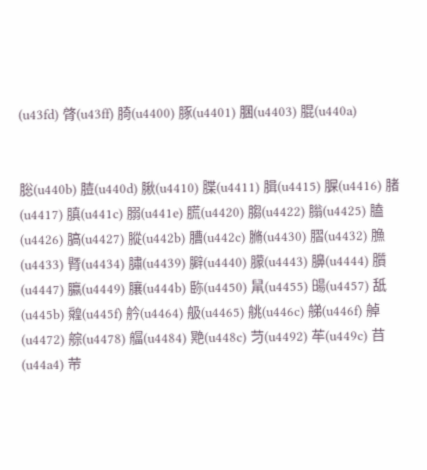(u43fd) 䏿(u43ff) 䐀(u4400) 䐁(u4401) 䐃(u4403) 䐊(u440a)


䐋(u440b) 䐍(u440d) 䐐(u4410) 䐑(u4411) 䐕(u4415) 䐖(u4416) 䐗(u4417) 䐜(u441c) 䐞(u441e) 䐠(u4420) 䐢(u4422) 䐥(u4425) 䐦(u4426) 䐧(u4427) 䐫(u442b) 䐬(u442c) 䐰(u4430) 䐲(u4432) 䐳(u4433) 䐴(u4434) 䐹(u4439) 䑀(u4440) 䑃(u4443) 䑄(u4444) 䑇(u4447) 䑉(u4449) 䑋(u444b) 䑐(u4450) 䑕(u4455) 䑗(u4457) 䑛(u445b) 䑟(u445f) 䑤(u4464) 䑥(u4465) 䑬(u446c) 䑯(u446f) 䑲(u4472) 䑸(u4478) 䒄(u4484) 䒌(u448c) 䒒(u4492) 䒜(u449c) 䒤(u44a4) 䒥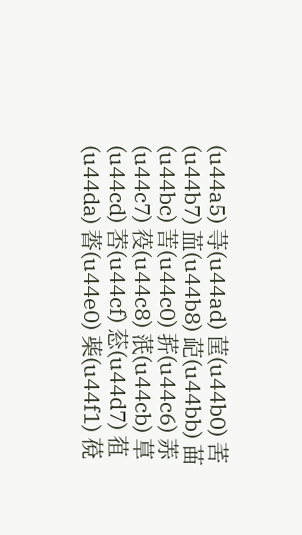(u44a5) 䒭(u44ad) 䒰(u44b0) 䒷(u44b7) 䒸(u44b8) 䒻(u44bb) 䒼(u44bc) 䓀(u44c0) 䓆(u44c6) 䓇(u44c7) 䓈(u44c8) 䓋(u44cb) 䓍(u44cd) 䓏(u44cf) 䓗(u44d7) 䓚(u44da) 䓠(u44e0) 䓱(u44f1) 䓲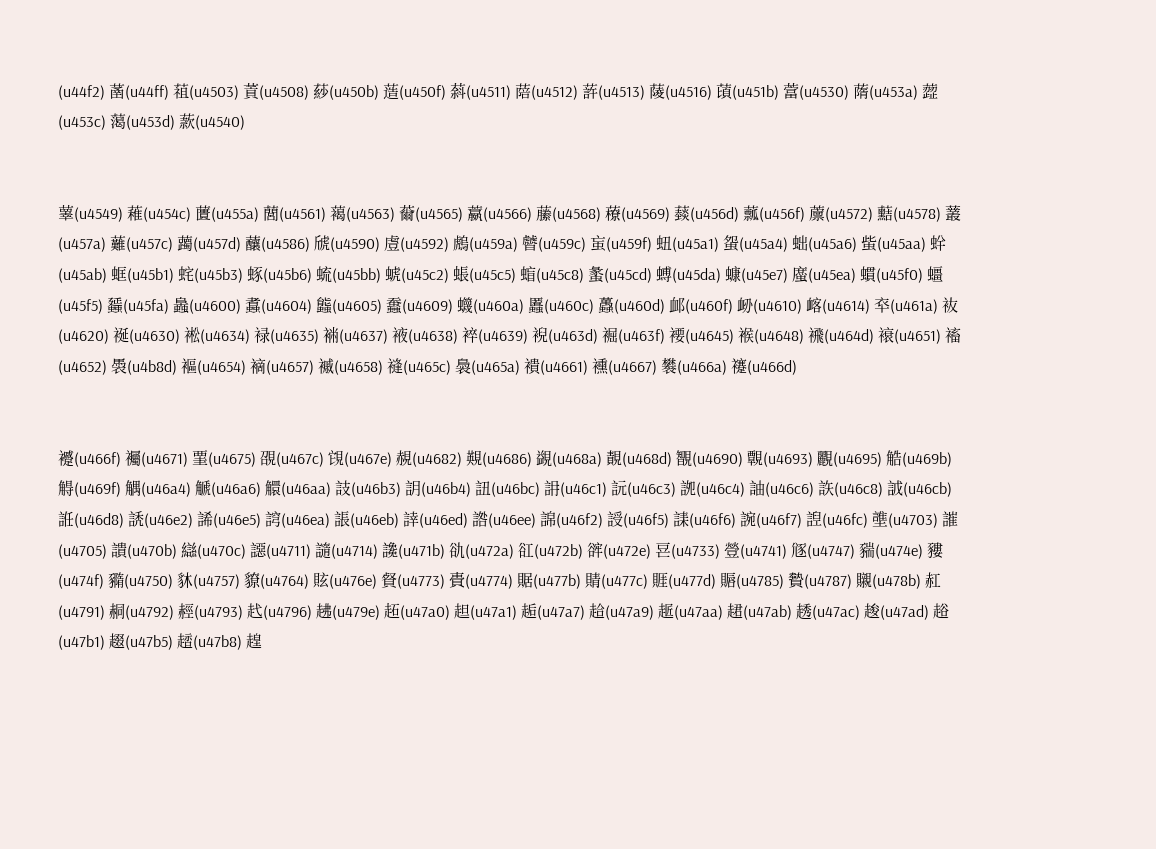(u44f2) 䓿(u44ff) 䔃(u4503) 䔈(u4508) 䔋(u450b) 䔏(u450f) 䔑(u4511) 䔒(u4512) 䔓(u4513) 䔖(u4516) 䔛(u451b) 䔰(u4530) 䔺(u453a) 䔼(u453c) 䔽(u453d) 䕀(u4540)


䕉(u4549) 䕌(u454c) 䕚(u455a) 䕡(u4561) 䕣(u4563) 䕥(u4565) 䕦(u4566) 䕨(u4568) 䕩(u4569) 䕭(u456d) 䕯(u456f) 䕲(u4572) 䕸(u4578) 䕺(u457a) 䕼(u457c) 䕽(u457d) 䖆(u4586) 䖐(u4590) 䖒(u4592) 䖚(u459a) 䖜(u459c) 䖟(u459f) 䖡(u45a1) 䖤(u45a4) 䖦(u45a6) 䖪(u45aa) 䖫(u45ab) 䖱(u45b1) 䖳(u45b3) 䖶(u45b6) 䖻(u45bb) 䗂(u45c2) 䗅(u45c5) 䗈(u45c8) 䗍(u45cd) 䗚(u45da) 䗧(u45e7) 䗪(u45ea) 䗰(u45f0) 䗵(u45f5) 䗺(u45fa) 䘀(u4600) 䘄(u4604) 䘅(u4605) 䘉(u4609) 䘊(u460a) 䘌(u460c) 䘍(u460d) 䘏(u460f) 䘐(u4610) 䘔(u4614) 䘚(u461a) 䘠(u4620) 䘰(u4630) 䘴(u4634) 䘵(u4635) 䘷(u4637) 䘸(u4638) 䘹(u4639) 䘽(u463d) 䘿(u463f) 䙅(u4645) 䙈(u4648) 䙍(u464d) 䙑(u4651) 䙒(u4652) 䮍(u4b8d) 䙔(u4654) 䙗(u4657) 䙘(u4658) 䙜(u465c) 䙚(u465a) 䙡(u4661) 䙧(u4667) 䙪(u466a) 䙭(u466d)


䙯(u466f) 䙱(u4671) 䙵(u4675) 䙼(u467c) 䙾(u467e) 䚂(u4682) 䚆(u4686) 䚊(u468a) 䚍(u468d) 䚐(u4690) 䚓(u4693) 䚕(u4695) 䚛(u469b) 䚟(u469f) 䚤(u46a4) 䚦(u46a6) 䚪(u46aa) 䚳(u46b3) 䚴(u46b4) 䚼(u46bc) 䛁(u46c1) 䛃(u46c3) 䛄(u46c4) 䛆(u46c6) 䛈(u46c8) 䛋(u46cb) 䛘(u46d8) 䛢(u46e2) 䛥(u46e5) 䛪(u46ea) 䛫(u46eb) 䛭(u46ed) 䛮(u46ee) 䛲(u46f2) 䛵(u46f5) 䛶(u46f6) 䛷(u46f7) 䛼(u46fc) 䜃(u4703) 䜅(u4705) 䜋(u470b) 䜌(u470c) 䜑(u4711) 䜔(u4714) 䜛(u471b) 䜪(u472a) 䜫(u472b) 䜮(u472e) 䜳(u4733) 䝁(u4741) 䝇(u4747) 䝎(u474e) 䝏(u474f) 䝐(u4750) 䝗(u4757) 䝤(u4764) 䝮(u476e) 䝳(u4773) 䝴(u4774) 䝻(u477b) 䝼(u477c) 䝽(u477d) 䞅(u4785) 䞇(u4787) 䞋(u478b) 䞑(u4791) 䞒(u4792) 䞓(u4793) 䞖(u4796) 䞞(u479e) 䞠(u47a0) 䞡(u47a1) 䞧(u47a7) 䞩(u47a9) 䞪(u47aa) 䞫(u47ab) 䞬(u47ac) 䞭(u47ad) 䞱(u47b1) 䞵(u47b5) 䞸(u47b8) 䞹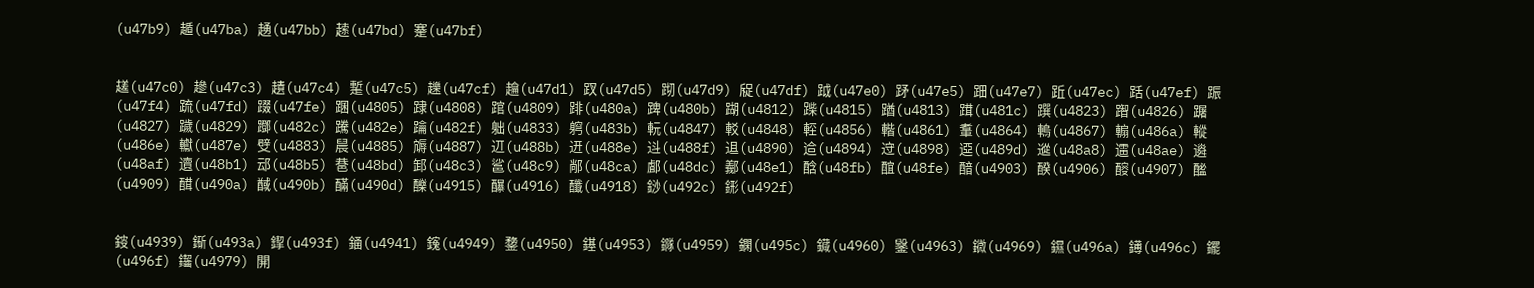(u47b9) 䞺(u47ba) 䞻(u47bb) 䞽(u47bd) 䞿(u47bf)


䟀(u47c0) 䟃(u47c3) 䟄(u47c4) 䟅(u47c5) 䟏(u47cf) 䟑(u47d1) 䟕(u47d5) 䟙(u47d9) 䟟(u47df) 䟠(u47e0) 䟥(u47e5) 䟧(u47e7) 䟬(u47ec) 䟯(u47ef) 䟴(u47f4) 䟽(u47fd) 䟾(u47fe) 䠅(u4805) 䠈(u4808) 䠉(u4809) 䠊(u480a) 䠋(u480b) 䠒(u4812) 䠕(u4815) 䠓(u4813) 䠜(u481c) 䠣(u4823) 䠦(u4826) 䠧(u4827) 䠩(u4829) 䠬(u482c) 䠮(u482e) 䠯(u482f) 䠳(u4833) 䠻(u483b) 䡇(u4847) 䡈(u4848) 䡖(u4856) 䡡(u4861) 䡤(u4864) 䡧(u4867) 䡪(u486a) 䡮(u486e) 䡾(u487e) 䢃(u4883) 䢅(u4885) 䢇(u4887) 䢋(u488b) 䢎(u488e) 䢏(u488f) 䢐(u4890) 䢔(u4894) 䢘(u4898) 䢝(u489d) 䢨(u48a8) 䢮(u48ae) 䢯(u48af) 䢱(u48b1) 䢵(u48b5) 䢽(u48bd) 䣃(u48c3) 䣉(u48c9) 䣊(u48ca) 䣜(u48dc) 䣡(u48e1) 䣻(u48fb) 䣾(u48fe) 䤃(u4903) 䤆(u4906) 䤇(u4907) 䤉(u4909) 䤊(u490a) 䤋(u490b) 䤍(u490d) 䤕(u4915) 䤖(u4916) 䤘(u4918) 䤬(u492c) 䤯(u492f)


䤹(u4939) 䤺(u493a) 䤿(u493f) 䥁(u4941) 䥉(u4949) 䥐(u4950) 䥓(u4953) 䥙(u4959) 䥜(u495c) 䥠(u4960) 䥣(u4963) 䥩(u4969) 䥪(u496a) 䥬(u496c) 䥯(u496f) 䥹(u4979) 䦕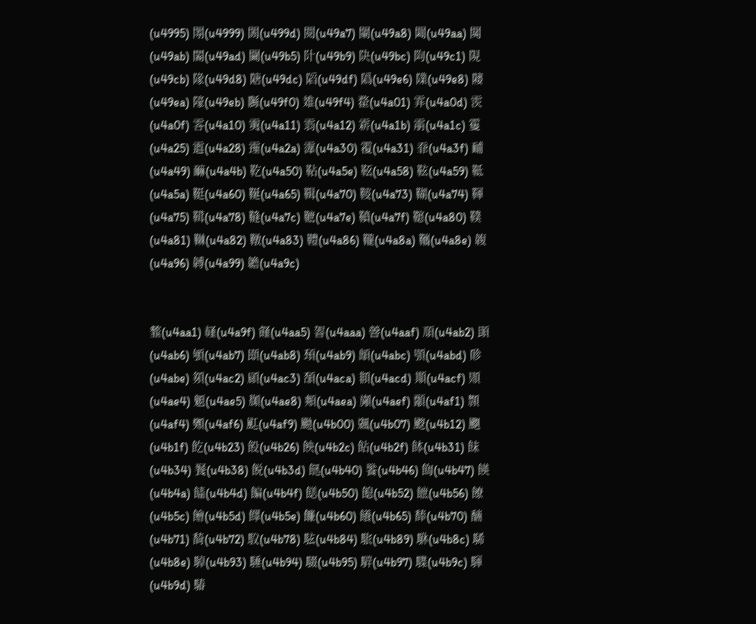(u4995) 䦙(u4999) 䦝(u499d) 䦧(u49a7) 䦨(u49a8) 䦪(u49aa) 䦫(u49ab) 䦭(u49ad) 䦵(u49b5) 䦹(u49b9) 䦼(u49bc) 䧁(u49c1) 䧋(u49cb) 䧘(u49d8) 䧜(u49dc) 䧟(u49df) 䧦(u49e6) 䧨(u49e8) 䧪(u49ea) 䧫(u49eb) 䧰(u49f0) 䧴(u49f4) 䨁(u4a01) 䨍(u4a0d) 䨏(u4a0f) 䨐(u4a10) 䨑(u4a11) 䨒(u4a12) 䨛(u4a1b) 䨜(u4a1c) 䨥(u4a25) 䨨(u4a28) 䨪(u4a2a) 䨰(u4a30) 䨱(u4a31) 䨿(u4a3f) 䩉(u4a49) 䩋(u4a4b) 䩐(u4a50) 䩞(u4a5e) 䩘(u4a58) 䩙(u4a59) 䩚(u4a5a) 䩠(u4a60) 䩥(u4a65) 䩰(u4a70) 䩳(u4a73) 䩴(u4a74) 䩵(u4a75) 䩸(u4a78) 䩼(u4a7c) 䩾(u4a7e) 䩿(u4a7f) 䪀(u4a80) 䪁(u4a81) 䪂(u4a82) 䪃(u4a83) 䪆(u4a86) 䪊(u4a8a) 䪎(u4a8e) 䪖(u4a96) 䪙(u4a99) 䪜(u4a9c)


䪡(u4aa1) 䪟(u4a9f) 䪥(u4aa5) 䪪(u4aaa) 䪯(u4aaf) 䪲(u4ab2) 䪶(u4ab6) 䪷(u4ab7) 䪸(u4ab8) 䪹(u4ab9) 䪼(u4abc) 䪽(u4abd) 䪾(u4abe) 䫂(u4ac2) 䫃(u4ac3) 䫊(u4aca) 䫍(u4acd) 䫏(u4acf) 䫤(u4ae4) 䫥(u4ae5) 䫨(u4ae8) 䫪(u4aea) 䫯(u4aef) 䫱(u4af1) 䫴(u4af4) 䫶(u4af6) 䫹(u4af9) 䬀(u4b00) 䬇(u4b07) 䬒(u4b12) 䬟(u4b1f) 䬣(u4b23) 䬦(u4b26) 䬬(u4b2c) 䬯(u4b2f) 䬱(u4b31) 䬴(u4b34) 䬸(u4b38) 䬽(u4b3d) 䭀(u4b40) 䭆(u4b46) 䭇(u4b47) 䭊(u4b4a) 䭍(u4b4d) 䭏(u4b4f) 䭐(u4b50) 䭒(u4b52) 䭖(u4b56) 䭜(u4b5c) 䭝(u4b5d) 䭞(u4b5e) 䭠(u4b60) 䭥(u4b65) 䭰(u4b70) 䭱(u4b71) 䭲(u4b72) 䭸(u4b78) 䮄(u4b84) 䮉(u4b89) 䮌(u4b8c) 䮎(u4b8e) 䮓(u4b93) 䮔(u4b94) 䮕(u4b95) 䮗(u4b97) 䮜(u4b9c) 䮝(u4b9d) 䮞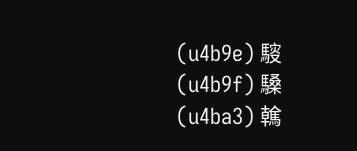(u4b9e) 䮟(u4b9f) 䮣(u4ba3) 䮧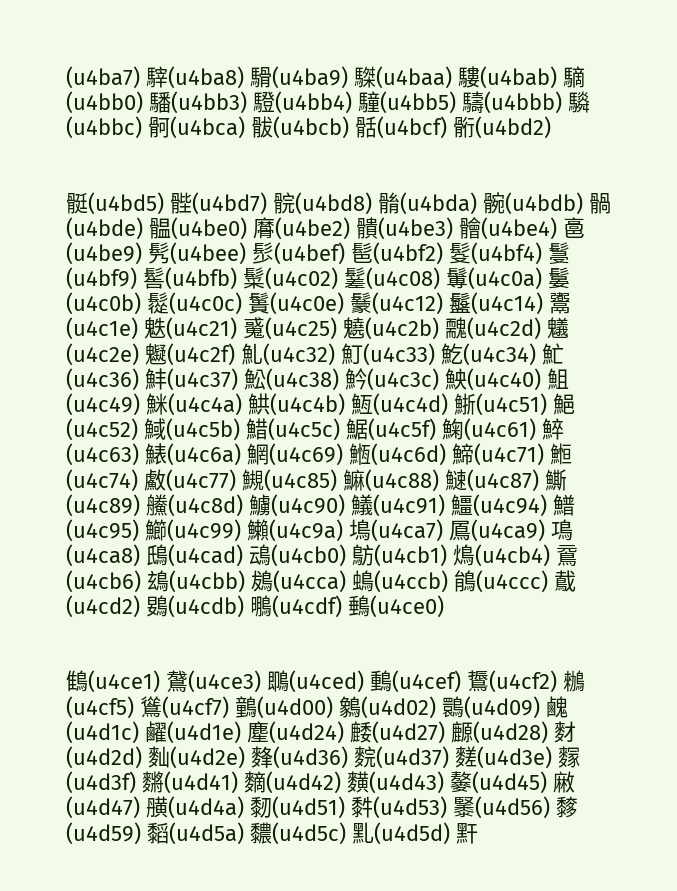(u4ba7) 䮨(u4ba8) 䮩(u4ba9) 䮪(u4baa) 䮫(u4bab) 䮰(u4bb0) 䮳(u4bb3) 䮴(u4bb4) 䮵(u4bb5) 䮻(u4bbb) 䮼(u4bbc) 䯊(u4bca) 䯋(u4bcb) 䯏(u4bcf) 䯒(u4bd2)


䯕(u4bd5) 䯗(u4bd7) 䯘(u4bd8) 䯚(u4bda) 䯛(u4bdb) 䯞(u4bde) 䯠(u4be0) 䯢(u4be2) 䯣(u4be3) 䯤(u4be4) 䯩(u4be9) 䯮(u4bee) 䯯(u4bef) 䯲(u4bf2) 䯴(u4bf4) 䯹(u4bf9) 䯻(u4bfb) 䰂(u4c02) 䰈(u4c08) 䰊(u4c0a) 䰋(u4c0b) 䰌(u4c0c) 䰎(u4c0e) 䰒(u4c12) 䰔(u4c14) 䰞(u4c1e) 䰡(u4c21) 䰥(u4c25) 䰫(u4c2b) 䰭(u4c2d) 䰮(u4c2e) 䰯(u4c2f) 䰲(u4c32) 䰳(u4c33) 䰴(u4c34) 䰶(u4c36) 䰷(u4c37) 䰸(u4c38) 䰼(u4c3c) 䱀(u4c40) 䱉(u4c49) 䱊(u4c4a) 䱋(u4c4b) 䱍(u4c4d) 䱑(u4c51) 䱒(u4c52) 䱛(u4c5b) 䱜(u4c5c) 䱟(u4c5f) 䱡(u4c61) 䱣(u4c63) 䱪(u4c6a) 䱩(u4c69) 䱭(u4c6d) 䱱(u4c71) 䱴(u4c74) 䱷(u4c77) 䲅(u4c85) 䲈(u4c88) 䲇(u4c87) 䲉(u4c89) 䲍(u4c8d) 䲐(u4c90) 䲑(u4c91) 䲔(u4c94) 䲕(u4c95) 䲙(u4c99) 䲚(u4c9a) 䲧(u4ca7) 䲩(u4ca9) 䲨(u4ca8) 䲭(u4cad) 䲰(u4cb0) 䲱(u4cb1) 䲴(u4cb4) 䲶(u4cb6) 䲻(u4cbb) 䳊(u4cca) 䳋(u4ccb) 䳌(u4ccc) 䳒(u4cd2) 䳛(u4cdb) 䳟(u4cdf) 䳠(u4ce0)


䳡(u4ce1) 䳣(u4ce3) 䳭(u4ced) 䳯(u4cef) 䳲(u4cf2) 䳵(u4cf5) 䳷(u4cf7) 䴀(u4d00) 䴂(u4d02) 䴉(u4d09) 䴜(u4d1c) 䴞(u4d1e) 䴤(u4d24) 䴧(u4d27) 䴨(u4d28) 䴭(u4d2d) 䴮(u4d2e) 䴶(u4d36) 䴷(u4d37) 䴾(u4d3e) 䴿(u4d3f) 䵁(u4d41) 䵂(u4d42) 䵃(u4d43) 䵅(u4d45) 䵇(u4d47) 䵊(u4d4a) 䵑(u4d51) 䵓(u4d53) 䵖(u4d56) 䵙(u4d59) 䵚(u4d5a) 䵜(u4d5c) 䵝(u4d5d) 䵟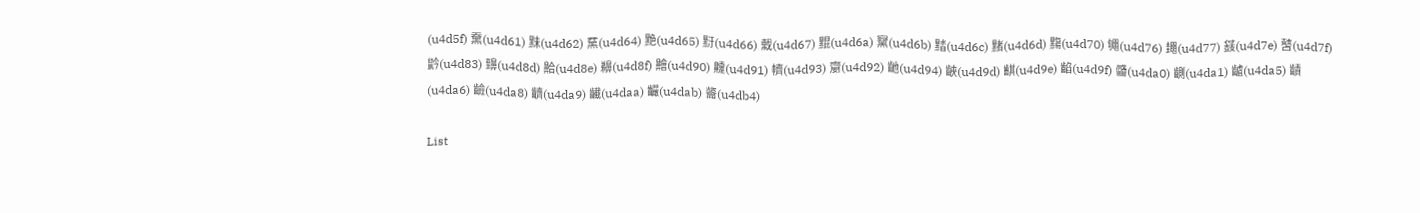(u4d5f) 䵡(u4d61) 䵢(u4d62) 䵤(u4d64) 䵥(u4d65) 䵦(u4d66) 䵧(u4d67) 䵪(u4d6a) 䵫(u4d6b) 䵬(u4d6c) 䵭(u4d6d) 䵰(u4d70) 䵶(u4d76) 䵷(u4d77) 䵾(u4d7e) 䵿(u4d7f) 䶃(u4d83) 䶍(u4d8d) 䶎(u4d8e) 䶏(u4d8f) 䶐(u4d90) 䶑(u4d91) 䶓(u4d93) 䶒(u4d92) 䶔(u4d94) 䶝(u4d9d) 䶞(u4d9e) 䶟(u4d9f) 䶠(u4da0) 䶡(u4da1) 䶥(u4da5) 䶦(u4da6) 䶨(u4da8) 䶩(u4da9) 䶪(u4daa) 䶫(u4dab) 䶴(u4db4)

List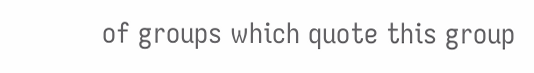of groups which quote this group